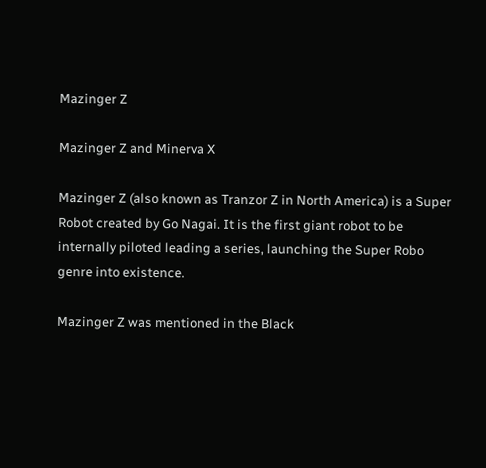Mazinger Z

Mazinger Z and Minerva X

Mazinger Z (also known as Tranzor Z in North America) is a Super Robot created by Go Nagai. It is the first giant robot to be internally piloted leading a series, launching the Super Robo genre into existence.

Mazinger Z was mentioned in the Black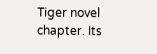Tiger novel chapter. Its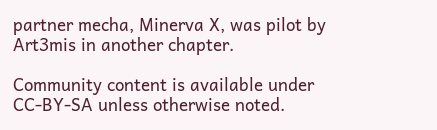partner mecha, Minerva X, was pilot by Art3mis in another chapter.

Community content is available under CC-BY-SA unless otherwise noted.